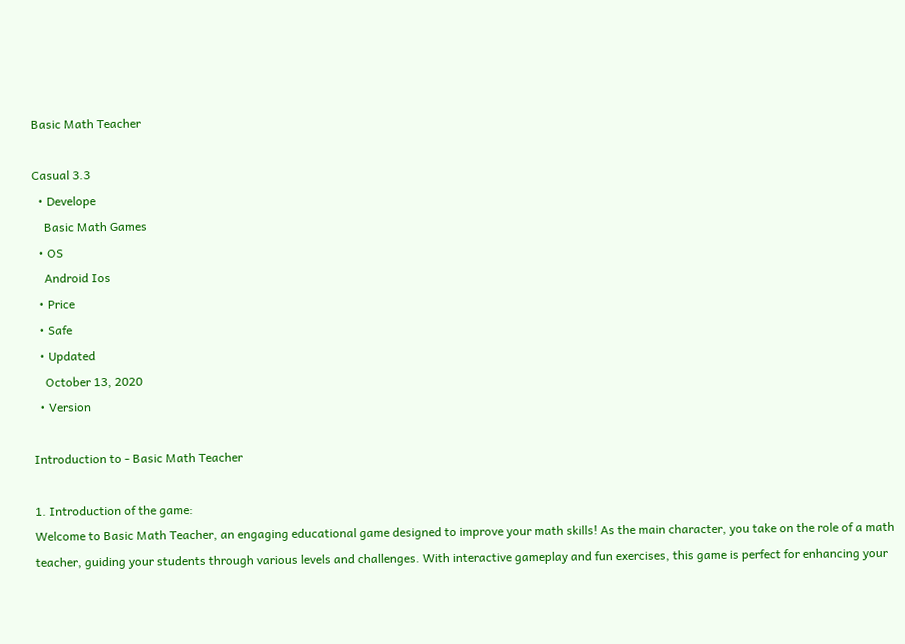Basic Math Teacher

Casual 3.3
  • Develope
    Basic Math Games
  • OS
    Android Ios
  • Price
  • Safe
  • Updated
    October 13, 2020
  • Version

Introduction to - Basic Math Teacher

1. Introduction of the game:
Welcome to Basic Math Teacher, an engaging educational game designed to improve your math skills! As the main character, you take on the role of a math teacher, guiding your students through various levels and challenges. With interactive gameplay and fun exercises, this game is perfect for enhancing your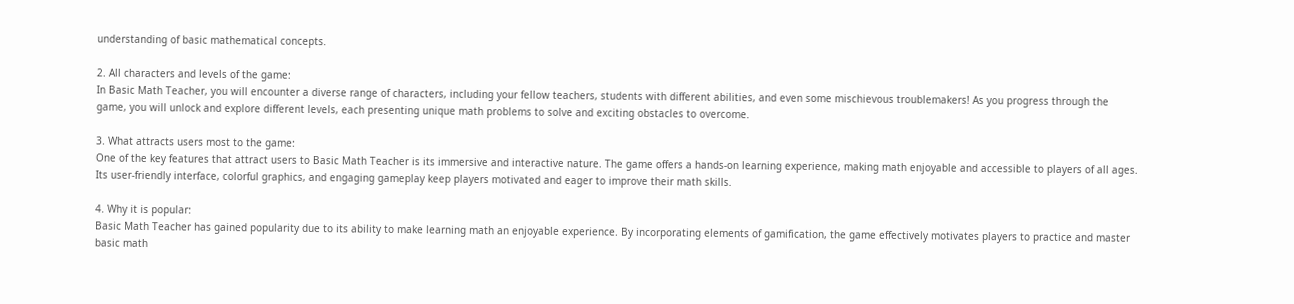understanding of basic mathematical concepts.

2. All characters and levels of the game:
In Basic Math Teacher, you will encounter a diverse range of characters, including your fellow teachers, students with different abilities, and even some mischievous troublemakers! As you progress through the game, you will unlock and explore different levels, each presenting unique math problems to solve and exciting obstacles to overcome.

3. What attracts users most to the game:
One of the key features that attract users to Basic Math Teacher is its immersive and interactive nature. The game offers a hands-on learning experience, making math enjoyable and accessible to players of all ages. Its user-friendly interface, colorful graphics, and engaging gameplay keep players motivated and eager to improve their math skills.

4. Why it is popular:
Basic Math Teacher has gained popularity due to its ability to make learning math an enjoyable experience. By incorporating elements of gamification, the game effectively motivates players to practice and master basic math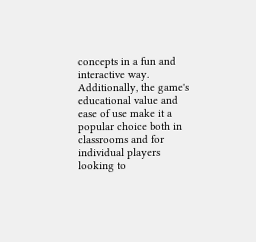concepts in a fun and interactive way. Additionally, the game's educational value and ease of use make it a popular choice both in classrooms and for individual players looking to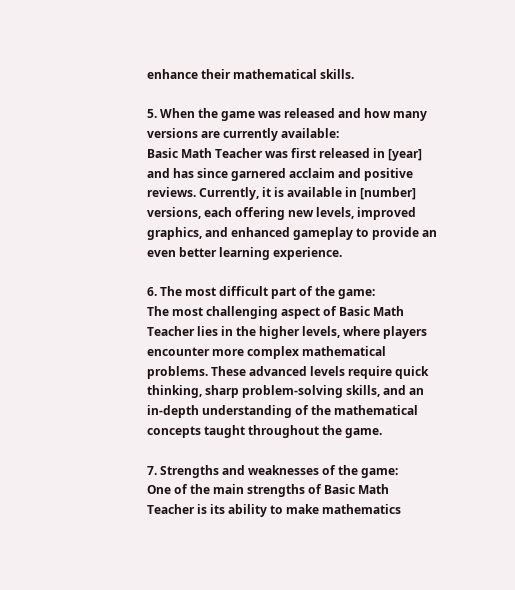enhance their mathematical skills.

5. When the game was released and how many versions are currently available:
Basic Math Teacher was first released in [year] and has since garnered acclaim and positive reviews. Currently, it is available in [number] versions, each offering new levels, improved graphics, and enhanced gameplay to provide an even better learning experience.

6. The most difficult part of the game:
The most challenging aspect of Basic Math Teacher lies in the higher levels, where players encounter more complex mathematical problems. These advanced levels require quick thinking, sharp problem-solving skills, and an in-depth understanding of the mathematical concepts taught throughout the game.

7. Strengths and weaknesses of the game:
One of the main strengths of Basic Math Teacher is its ability to make mathematics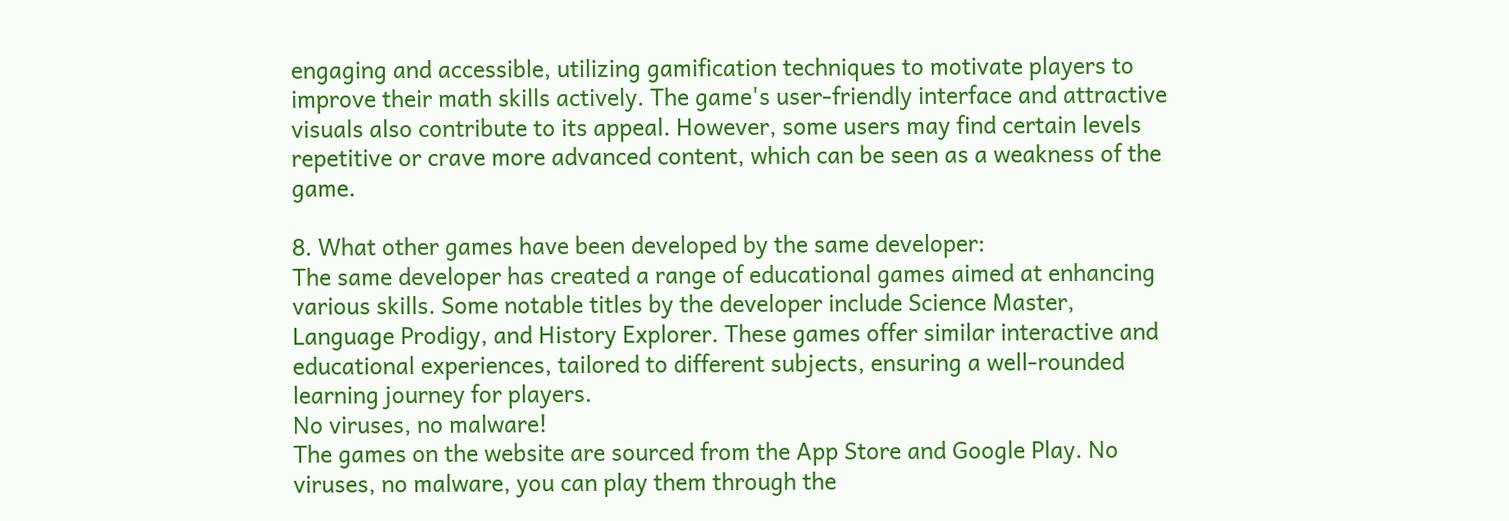engaging and accessible, utilizing gamification techniques to motivate players to improve their math skills actively. The game's user-friendly interface and attractive visuals also contribute to its appeal. However, some users may find certain levels repetitive or crave more advanced content, which can be seen as a weakness of the game.

8. What other games have been developed by the same developer:
The same developer has created a range of educational games aimed at enhancing various skills. Some notable titles by the developer include Science Master, Language Prodigy, and History Explorer. These games offer similar interactive and educational experiences, tailored to different subjects, ensuring a well-rounded learning journey for players.
No viruses, no malware!
The games on the website are sourced from the App Store and Google Play. No viruses, no malware, you can play them through the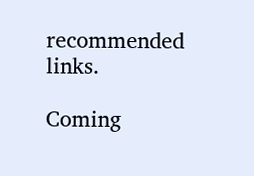recommended links.

Coming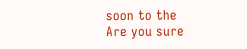soon to the
Are you sure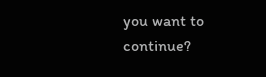you want to continue?